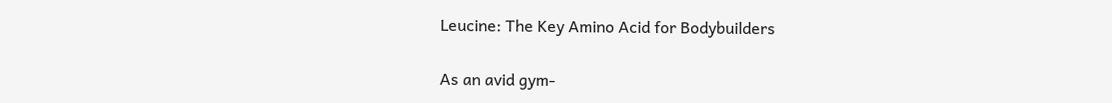Leucine: The Key Amino Acid for Bodybuilders

As an avid gym-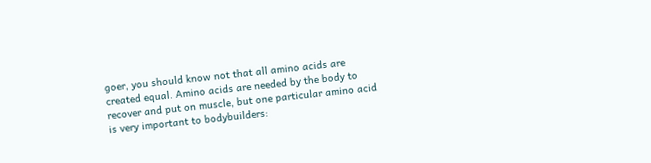goer, you should know not that all amino acids are created equal. Amino acids are needed by the body to recover and put on muscle, but one particular amino acid is very important to bodybuilders: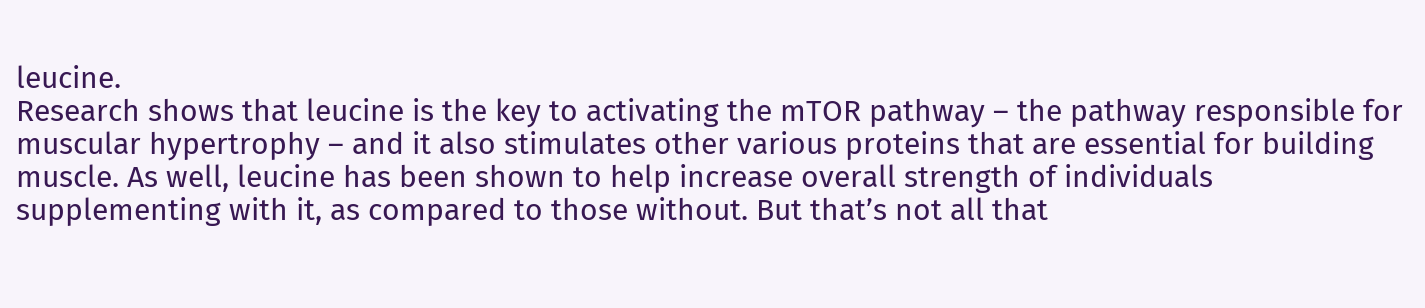leucine.
Research shows that leucine is the key to activating the mTOR pathway – the pathway responsible for muscular hypertrophy – and it also stimulates other various proteins that are essential for building muscle. As well, leucine has been shown to help increase overall strength of individuals supplementing with it, as compared to those without. But that’s not all that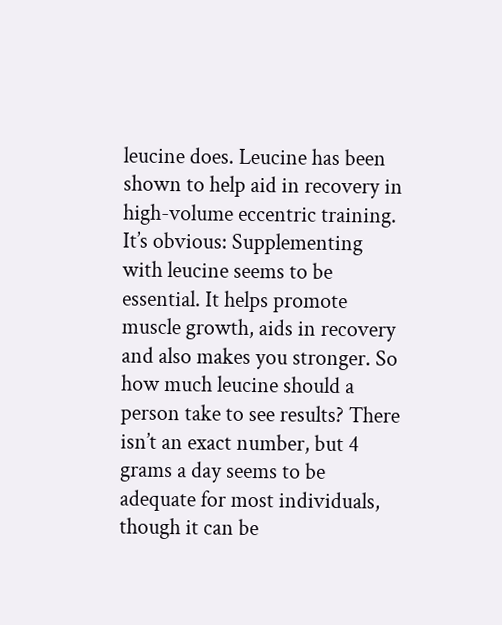leucine does. Leucine has been shown to help aid in recovery in high-volume eccentric training.
It’s obvious: Supplementing with leucine seems to be essential. It helps promote muscle growth, aids in recovery and also makes you stronger. So how much leucine should a person take to see results? There isn’t an exact number, but 4 grams a day seems to be adequate for most individuals, though it can be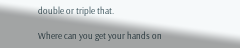double or triple that.

Where can you get your hands on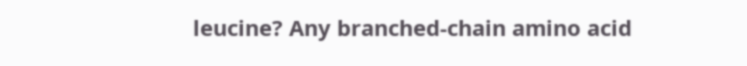leucine? Any branched-chain amino acid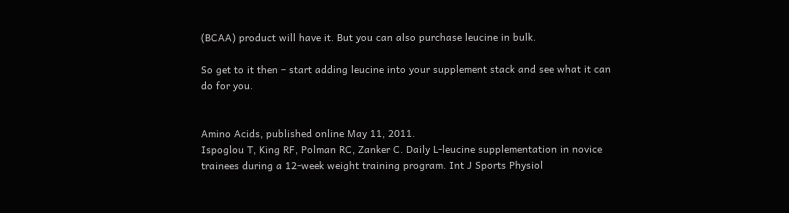(BCAA) product will have it. But you can also purchase leucine in bulk.

So get to it then – start adding leucine into your supplement stack and see what it can do for you.


Amino Acids, published online May 11, 2011.
Ispoglou T, King RF, Polman RC, Zanker C. Daily L-leucine supplementation in novice trainees during a 12-week weight training program. Int J Sports Physiol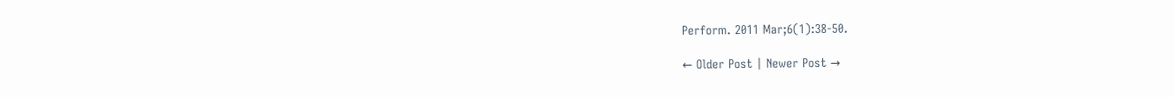Perform. 2011 Mar;6(1):38-50.

← Older Post | Newer Post →